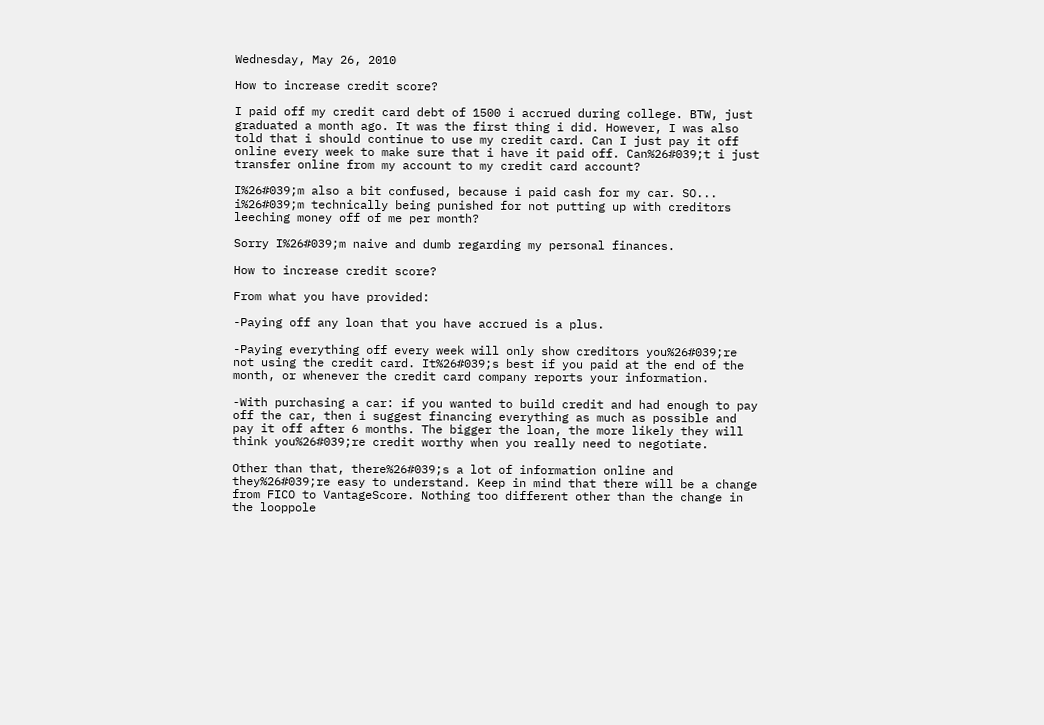Wednesday, May 26, 2010

How to increase credit score?

I paid off my credit card debt of 1500 i accrued during college. BTW, just graduated a month ago. It was the first thing i did. However, I was also told that i should continue to use my credit card. Can I just pay it off online every week to make sure that i have it paid off. Can%26#039;t i just transfer online from my account to my credit card account?

I%26#039;m also a bit confused, because i paid cash for my car. SO... i%26#039;m technically being punished for not putting up with creditors leeching money off of me per month?

Sorry I%26#039;m naive and dumb regarding my personal finances.

How to increase credit score?

From what you have provided:

-Paying off any loan that you have accrued is a plus.

-Paying everything off every week will only show creditors you%26#039;re not using the credit card. It%26#039;s best if you paid at the end of the month, or whenever the credit card company reports your information.

-With purchasing a car: if you wanted to build credit and had enough to pay off the car, then i suggest financing everything as much as possible and pay it off after 6 months. The bigger the loan, the more likely they will think you%26#039;re credit worthy when you really need to negotiate.

Other than that, there%26#039;s a lot of information online and they%26#039;re easy to understand. Keep in mind that there will be a change from FICO to VantageScore. Nothing too different other than the change in the looppole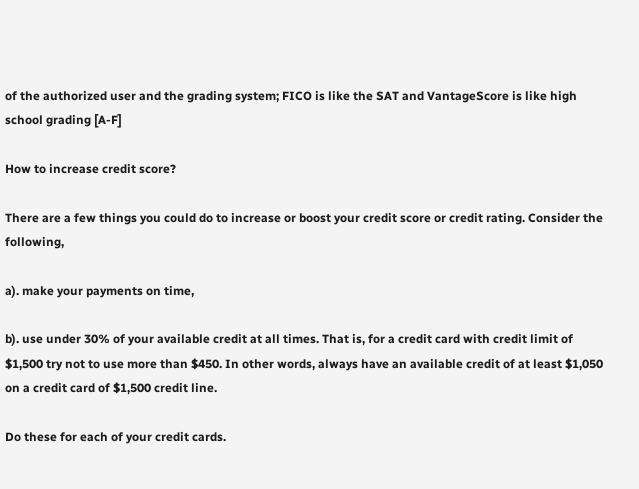of the authorized user and the grading system; FICO is like the SAT and VantageScore is like high school grading [A-F]

How to increase credit score?

There are a few things you could do to increase or boost your credit score or credit rating. Consider the following,

a). make your payments on time,

b). use under 30% of your available credit at all times. That is, for a credit card with credit limit of $1,500 try not to use more than $450. In other words, always have an available credit of at least $1,050 on a credit card of $1,500 credit line.

Do these for each of your credit cards.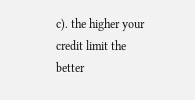c). the higher your credit limit the better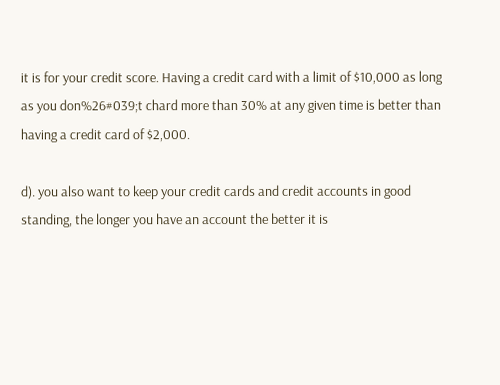it is for your credit score. Having a credit card with a limit of $10,000 as long as you don%26#039;t chard more than 30% at any given time is better than having a credit card of $2,000.

d). you also want to keep your credit cards and credit accounts in good standing, the longer you have an account the better it is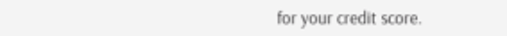for your credit score.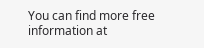You can find more free information at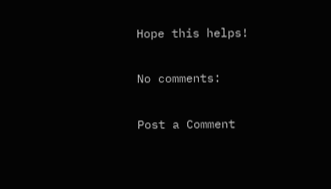Hope this helps!

No comments:

Post a Comment